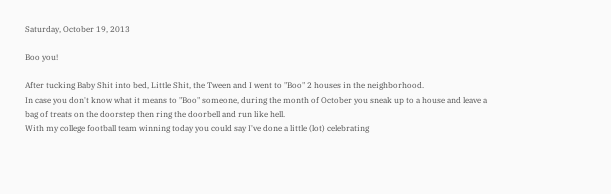Saturday, October 19, 2013

Boo you!

After tucking Baby Shit into bed, Little Shit, the Tween and I went to "Boo" 2 houses in the neighborhood.
In case you don't know what it means to "Boo" someone, during the month of October you sneak up to a house and leave a bag of treats on the doorstep then ring the doorbell and run like hell.
With my college football team winning today you could say I've done a little (lot) celebrating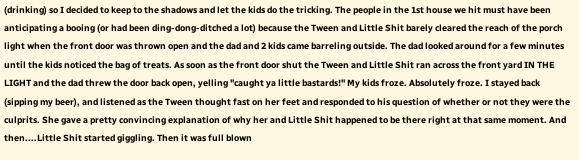(drinking) so I decided to keep to the shadows and let the kids do the tricking. The people in the 1st house we hit must have been anticipating a booing (or had been ding-dong-ditched a lot) because the Tween and Little Shit barely cleared the reach of the porch light when the front door was thrown open and the dad and 2 kids came barreling outside. The dad looked around for a few minutes until the kids noticed the bag of treats. As soon as the front door shut the Tween and Little Shit ran across the front yard IN THE LIGHT and the dad threw the door back open, yelling "caught ya little bastards!" My kids froze. Absolutely froze. I stayed back (sipping my beer), and listened as the Tween thought fast on her feet and responded to his question of whether or not they were the culprits. She gave a pretty convincing explanation of why her and Little Shit happened to be there right at that same moment. And then....Little Shit started giggling. Then it was full blown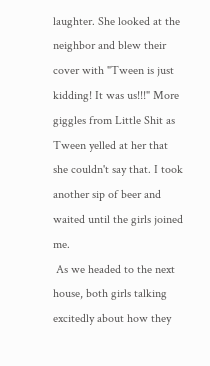laughter. She looked at the neighbor and blew their cover with "Tween is just kidding! It was us!!!" More giggles from Little Shit as Tween yelled at her that she couldn't say that. I took another sip of beer and waited until the girls joined me.
 As we headed to the next house, both girls talking excitedly about how they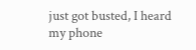just got busted, I heard my phone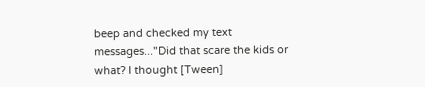beep and checked my text messages..."Did that scare the kids or what? I thought [Tween]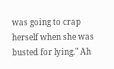was going to crap herself when she was busted for lying." Ah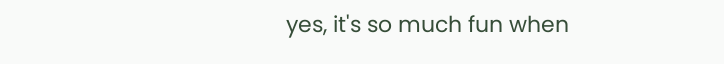yes, it's so much fun when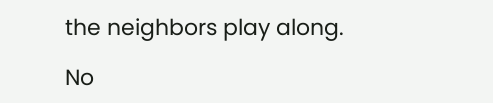the neighbors play along.

No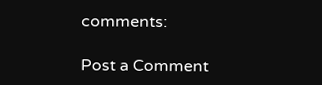comments:

Post a Comment